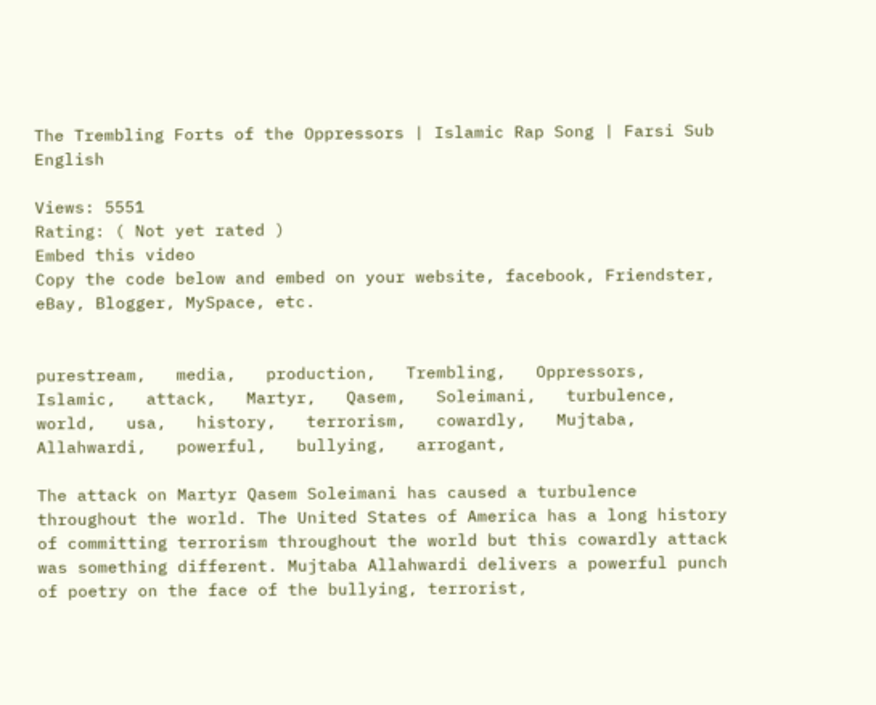The Trembling Forts of the Oppressors | Islamic Rap Song | Farsi Sub English

Views: 5551
Rating: ( Not yet rated )
Embed this video
Copy the code below and embed on your website, facebook, Friendster, eBay, Blogger, MySpace, etc.


purestream,   media,   production,   Trembling,   Oppressors,   Islamic,   attack,   Martyr,   Qasem,   Soleimani,   turbulence,   world,   usa,   history,   terrorism,   cowardly,   Mujtaba,     Allahwardi,   powerful,   bullying,   arrogant,

The attack on Martyr Qasem Soleimani has caused a turbulence throughout the world. The United States of America has a long history of committing terrorism throughout the world but this cowardly attack was something different. Mujtaba Allahwardi delivers a powerful punch of poetry on the face of the bullying, terrorist,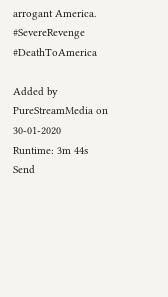arrogant America. #SevereRevenge #DeathToAmerica

Added by PureStreamMedia on 30-01-2020
Runtime: 3m 44s
Send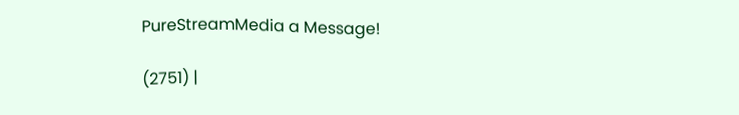PureStreamMedia a Message!

(2751) |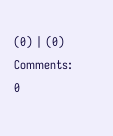(0) | (0) Comments: 0